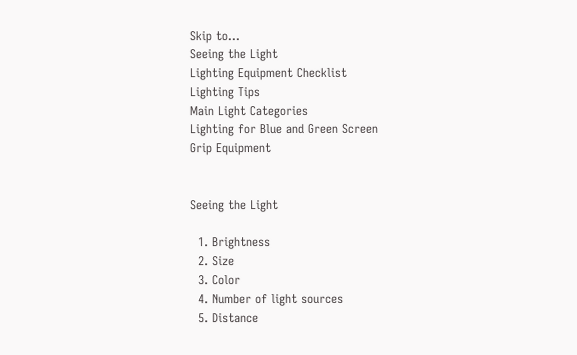Skip to...
Seeing the Light
Lighting Equipment Checklist
Lighting Tips
Main Light Categories
Lighting for Blue and Green Screen
Grip Equipment


Seeing the Light

  1. Brightness
  2. Size
  3. Color
  4. Number of light sources
  5. Distance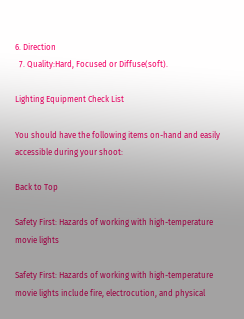6. Direction
  7. Quality:Hard, Focused or Diffuse(soft).

Lighting Equipment Check List

You should have the following items on-hand and easily accessible during your shoot:

Back to Top

Safety First: Hazards of working with high-temperature movie lights

Safety First: Hazards of working with high-temperature movie lights include fire, electrocution, and physical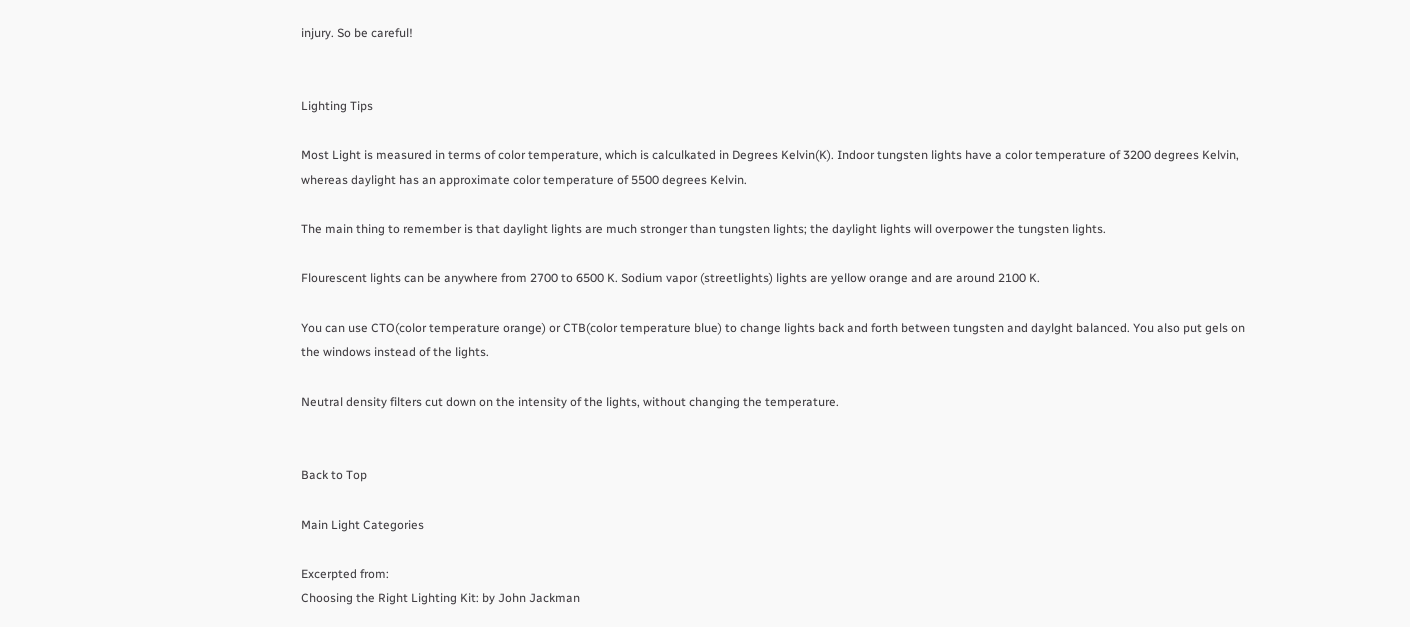injury. So be careful!


Lighting Tips

Most Light is measured in terms of color temperature, which is calculkated in Degrees Kelvin(K). Indoor tungsten lights have a color temperature of 3200 degrees Kelvin, whereas daylight has an approximate color temperature of 5500 degrees Kelvin.

The main thing to remember is that daylight lights are much stronger than tungsten lights; the daylight lights will overpower the tungsten lights.

Flourescent lights can be anywhere from 2700 to 6500 K. Sodium vapor (streetlights) lights are yellow orange and are around 2100 K.

You can use CTO(color temperature orange) or CTB(color temperature blue) to change lights back and forth between tungsten and daylght balanced. You also put gels on the windows instead of the lights.

Neutral density filters cut down on the intensity of the lights, without changing the temperature.


Back to Top

Main Light Categories

Excerpted from:
Choosing the Right Lighting Kit: by John Jackman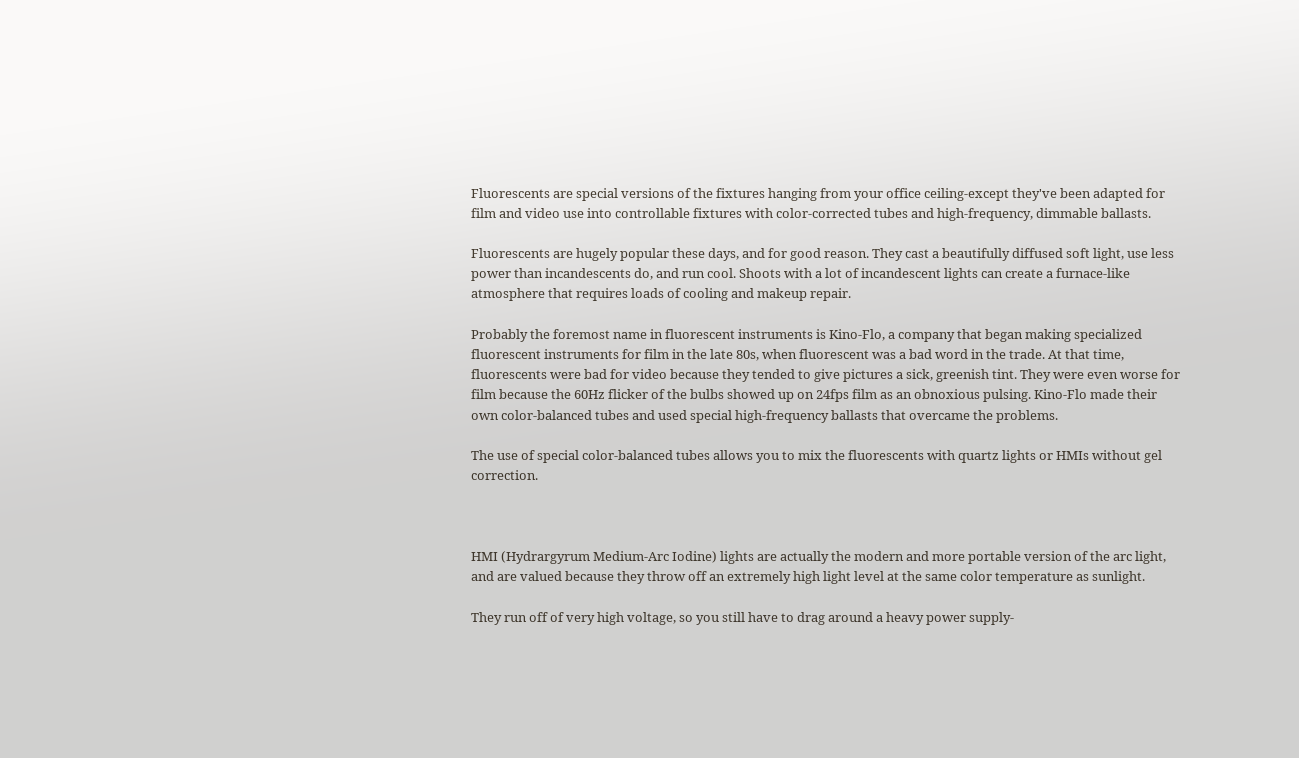Fluorescents are special versions of the fixtures hanging from your office ceiling-except they've been adapted for film and video use into controllable fixtures with color-corrected tubes and high-frequency, dimmable ballasts.

Fluorescents are hugely popular these days, and for good reason. They cast a beautifully diffused soft light, use less power than incandescents do, and run cool. Shoots with a lot of incandescent lights can create a furnace-like atmosphere that requires loads of cooling and makeup repair.

Probably the foremost name in fluorescent instruments is Kino-Flo, a company that began making specialized fluorescent instruments for film in the late 80s, when fluorescent was a bad word in the trade. At that time, fluorescents were bad for video because they tended to give pictures a sick, greenish tint. They were even worse for film because the 60Hz flicker of the bulbs showed up on 24fps film as an obnoxious pulsing. Kino-Flo made their own color-balanced tubes and used special high-frequency ballasts that overcame the problems.

The use of special color-balanced tubes allows you to mix the fluorescents with quartz lights or HMIs without gel correction.



HMI (Hydrargyrum Medium-Arc Iodine) lights are actually the modern and more portable version of the arc light, and are valued because they throw off an extremely high light level at the same color temperature as sunlight.

They run off of very high voltage, so you still have to drag around a heavy power supply-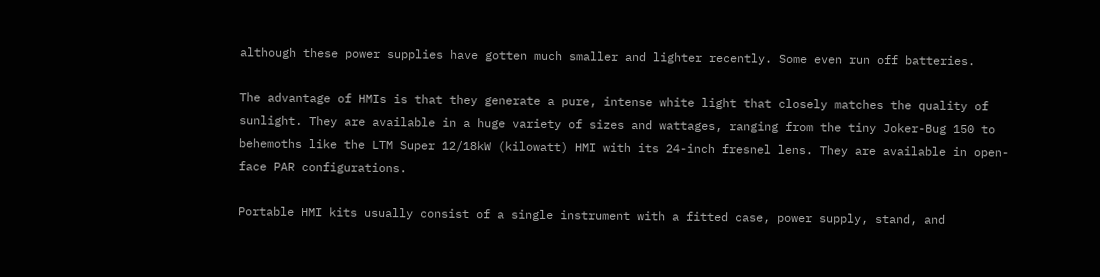although these power supplies have gotten much smaller and lighter recently. Some even run off batteries.

The advantage of HMIs is that they generate a pure, intense white light that closely matches the quality of sunlight. They are available in a huge variety of sizes and wattages, ranging from the tiny Joker-Bug 150 to behemoths like the LTM Super 12/18kW (kilowatt) HMI with its 24-inch fresnel lens. They are available in open-face PAR configurations.

Portable HMI kits usually consist of a single instrument with a fitted case, power supply, stand, and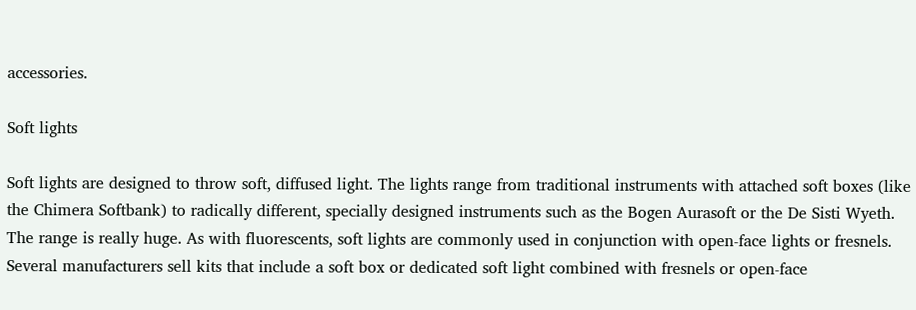accessories.

Soft lights

Soft lights are designed to throw soft, diffused light. The lights range from traditional instruments with attached soft boxes (like the Chimera Softbank) to radically different, specially designed instruments such as the Bogen Aurasoft or the De Sisti Wyeth. The range is really huge. As with fluorescents, soft lights are commonly used in conjunction with open-face lights or fresnels. Several manufacturers sell kits that include a soft box or dedicated soft light combined with fresnels or open-face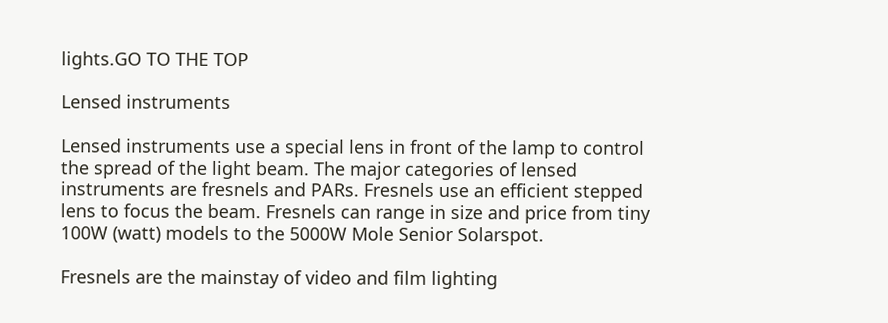lights.GO TO THE TOP

Lensed instruments

Lensed instruments use a special lens in front of the lamp to control the spread of the light beam. The major categories of lensed instruments are fresnels and PARs. Fresnels use an efficient stepped lens to focus the beam. Fresnels can range in size and price from tiny 100W (watt) models to the 5000W Mole Senior Solarspot.

Fresnels are the mainstay of video and film lighting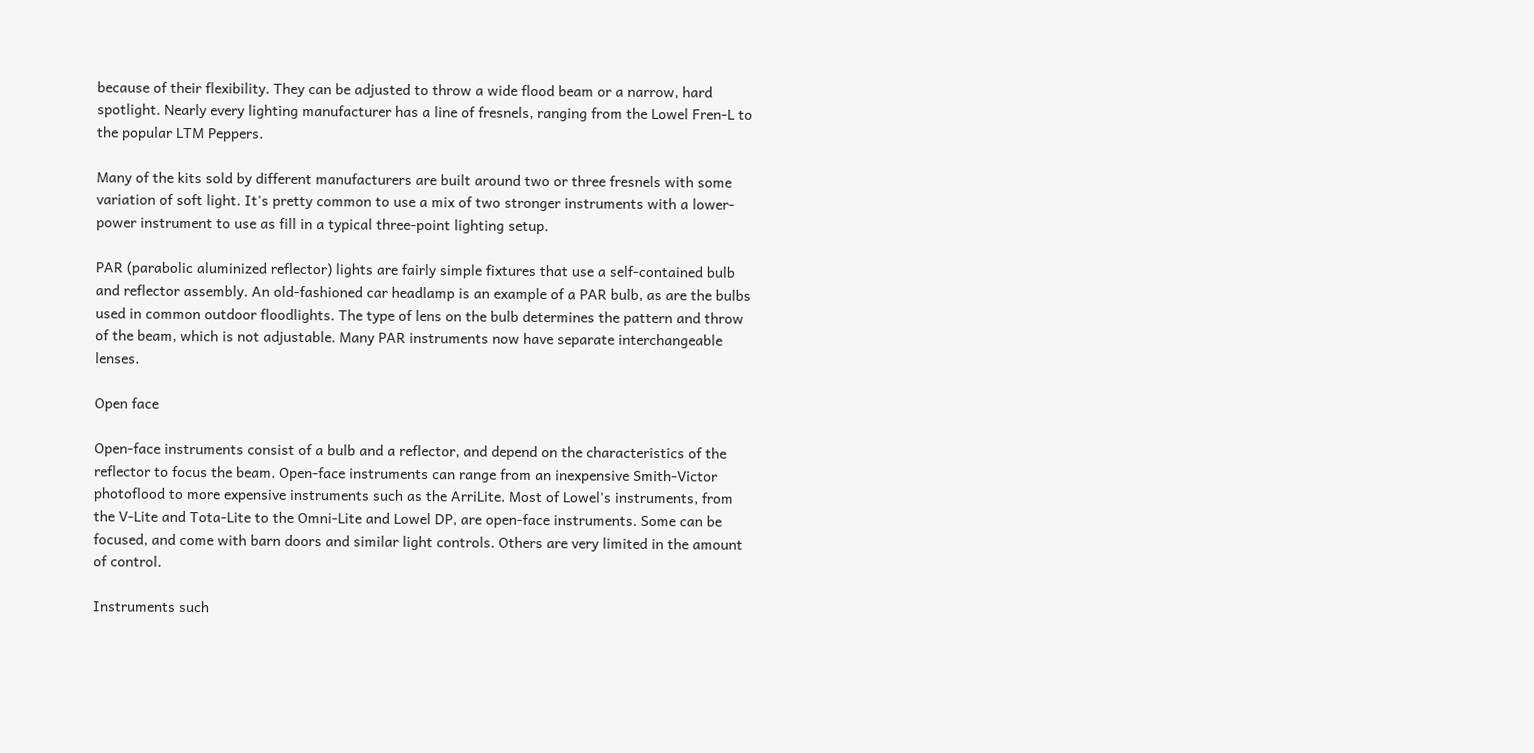because of their flexibility. They can be adjusted to throw a wide flood beam or a narrow, hard spotlight. Nearly every lighting manufacturer has a line of fresnels, ranging from the Lowel Fren-L to the popular LTM Peppers.

Many of the kits sold by different manufacturers are built around two or three fresnels with some variation of soft light. It's pretty common to use a mix of two stronger instruments with a lower-power instrument to use as fill in a typical three-point lighting setup.

PAR (parabolic aluminized reflector) lights are fairly simple fixtures that use a self-contained bulb and reflector assembly. An old-fashioned car headlamp is an example of a PAR bulb, as are the bulbs used in common outdoor floodlights. The type of lens on the bulb determines the pattern and throw of the beam, which is not adjustable. Many PAR instruments now have separate interchangeable lenses.

Open face

Open-face instruments consist of a bulb and a reflector, and depend on the characteristics of the reflector to focus the beam. Open-face instruments can range from an inexpensive Smith-Victor photoflood to more expensive instruments such as the ArriLite. Most of Lowel's instruments, from the V-Lite and Tota-Lite to the Omni-Lite and Lowel DP, are open-face instruments. Some can be focused, and come with barn doors and similar light controls. Others are very limited in the amount of control.

Instruments such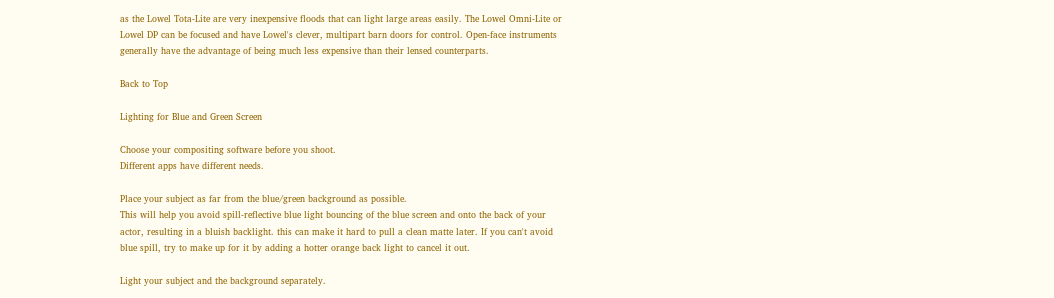as the Lowel Tota-Lite are very inexpensive floods that can light large areas easily. The Lowel Omni-Lite or Lowel DP can be focused and have Lowel's clever, multipart barn doors for control. Open-face instruments generally have the advantage of being much less expensive than their lensed counterparts.

Back to Top

Lighting for Blue and Green Screen

Choose your compositing software before you shoot.
Different apps have different needs.

Place your subject as far from the blue/green background as possible.
This will help you avoid spill-reflective blue light bouncing of the blue screen and onto the back of your actor, resulting in a bluish backlight. this can make it hard to pull a clean matte later. If you can't avoid blue spill, try to make up for it by adding a hotter orange back light to cancel it out.

Light your subject and the background separately.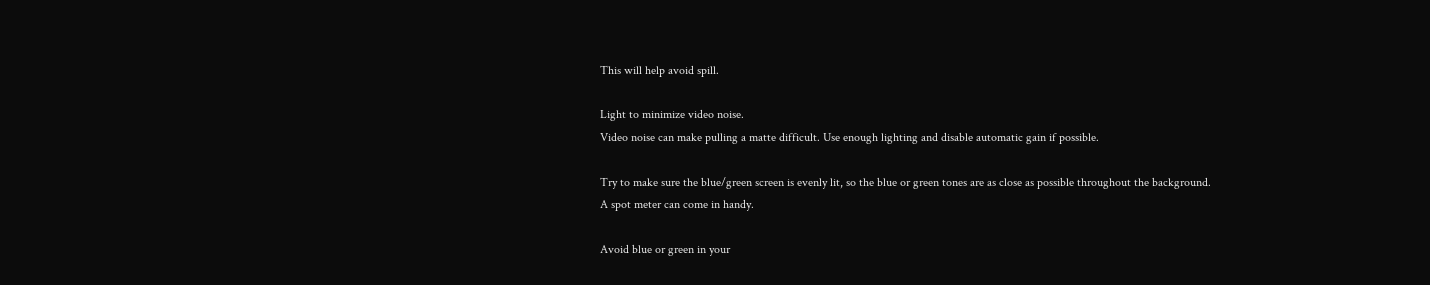This will help avoid spill.

Light to minimize video noise.
Video noise can make pulling a matte difficult. Use enough lighting and disable automatic gain if possible.

Try to make sure the blue/green screen is evenly lit, so the blue or green tones are as close as possible throughout the background.
A spot meter can come in handy.

Avoid blue or green in your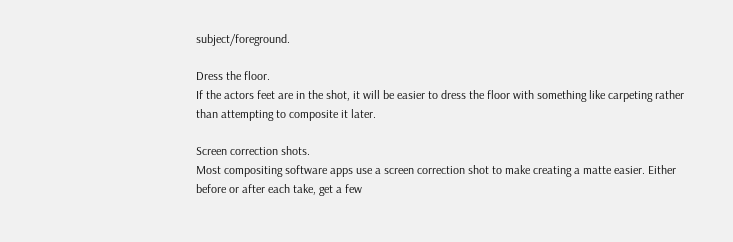subject/foreground.

Dress the floor.
If the actors feet are in the shot, it will be easier to dress the floor with something like carpeting rather than attempting to composite it later.

Screen correction shots.
Most compositing software apps use a screen correction shot to make creating a matte easier. Either before or after each take, get a few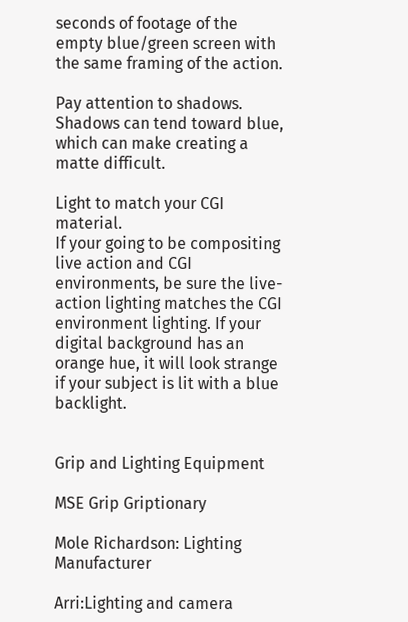seconds of footage of the empty blue/green screen with the same framing of the action.

Pay attention to shadows.
Shadows can tend toward blue, which can make creating a matte difficult.

Light to match your CGI material.
If your going to be compositing live action and CGI environments, be sure the live-action lighting matches the CGI environment lighting. If your digital background has an orange hue, it will look strange if your subject is lit with a blue backlight.


Grip and Lighting Equipment

MSE Grip Griptionary

Mole Richardson: Lighting Manufacturer

Arri:Lighting and camera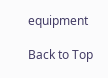equipment

Back to Top